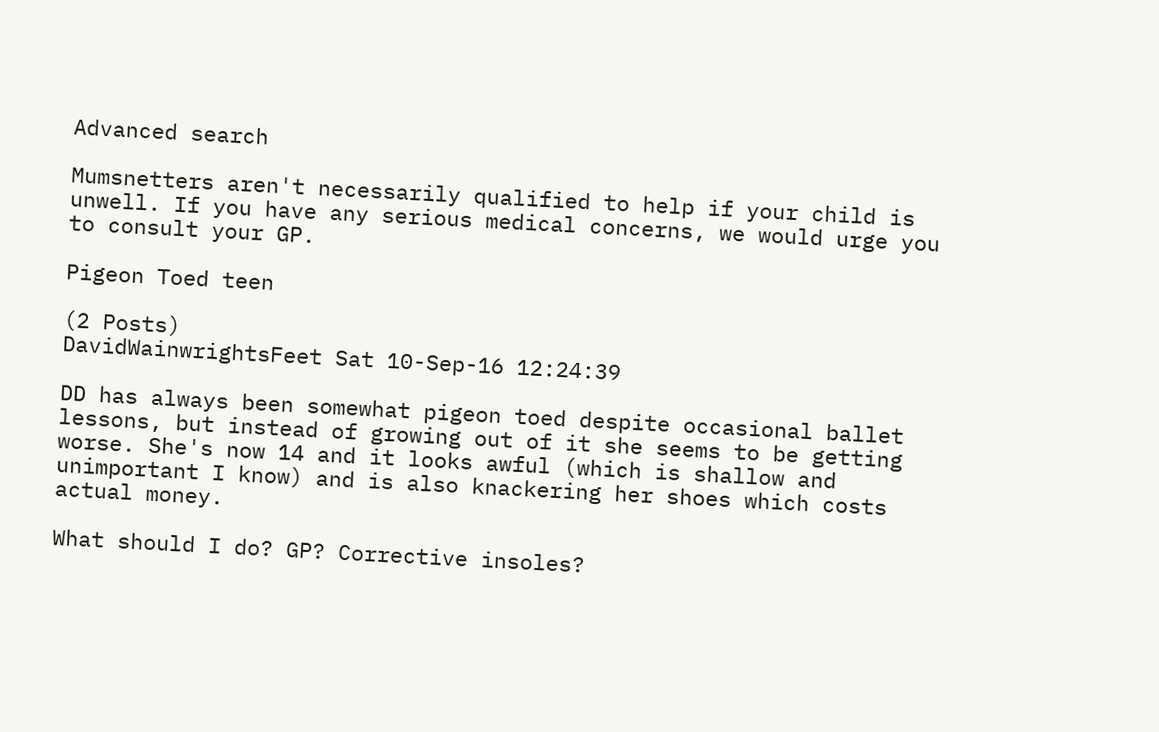Advanced search

Mumsnetters aren't necessarily qualified to help if your child is unwell. If you have any serious medical concerns, we would urge you to consult your GP.

Pigeon Toed teen

(2 Posts)
DavidWainwrightsFeet Sat 10-Sep-16 12:24:39

DD has always been somewhat pigeon toed despite occasional ballet lessons, but instead of growing out of it she seems to be getting worse. She's now 14 and it looks awful (which is shallow and unimportant I know) and is also knackering her shoes which costs actual money.

What should I do? GP? Corrective insoles?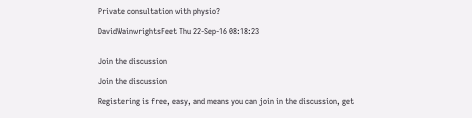Private consultation with physio?

DavidWainwrightsFeet Thu 22-Sep-16 08:18:23


Join the discussion

Join the discussion

Registering is free, easy, and means you can join in the discussion, get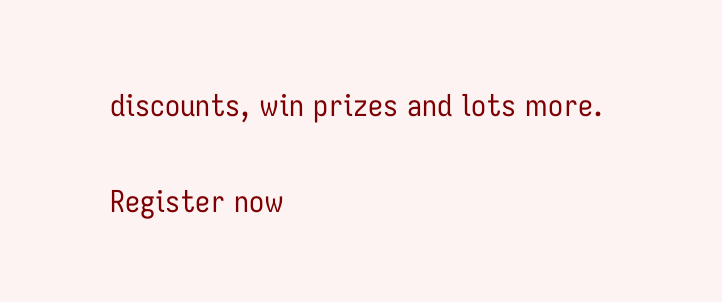discounts, win prizes and lots more.

Register now